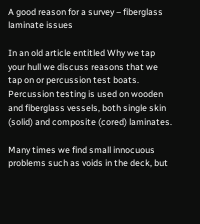A good reason for a survey – fiberglass laminate issues

In an old article entitled Why we tap your hull we discuss reasons that we tap on or percussion test boats. Percussion testing is used on wooden and fiberglass vessels, both single skin (solid) and composite (cored) laminates.

Many times we find small innocuous problems such as voids in the deck, but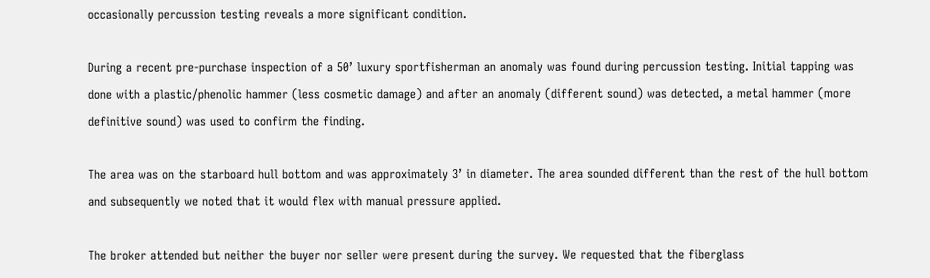occasionally percussion testing reveals a more significant condition.

During a recent pre-purchase inspection of a 50’ luxury sportfisherman an anomaly was found during percussion testing. Initial tapping was done with a plastic/phenolic hammer (less cosmetic damage) and after an anomaly (different sound) was detected, a metal hammer (more definitive sound) was used to confirm the finding.

The area was on the starboard hull bottom and was approximately 3’ in diameter. The area sounded different than the rest of the hull bottom and subsequently we noted that it would flex with manual pressure applied.

The broker attended but neither the buyer nor seller were present during the survey. We requested that the fiberglass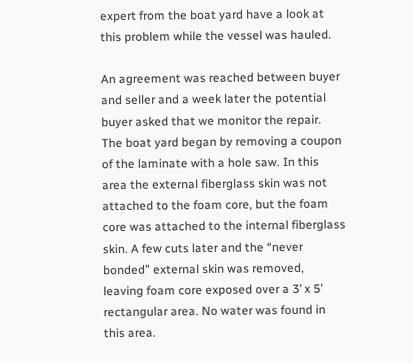expert from the boat yard have a look at this problem while the vessel was hauled.

An agreement was reached between buyer and seller and a week later the potential buyer asked that we monitor the repair. The boat yard began by removing a coupon of the laminate with a hole saw. In this area the external fiberglass skin was not attached to the foam core, but the foam core was attached to the internal fiberglass skin. A few cuts later and the “never bonded” external skin was removed, leaving foam core exposed over a 3’ x 5’ rectangular area. No water was found in this area.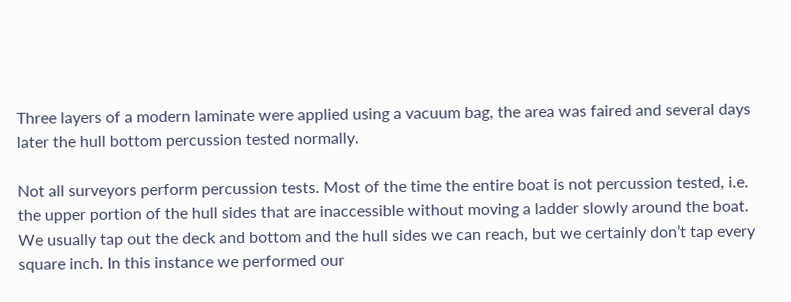Three layers of a modern laminate were applied using a vacuum bag, the area was faired and several days later the hull bottom percussion tested normally.

Not all surveyors perform percussion tests. Most of the time the entire boat is not percussion tested, i.e. the upper portion of the hull sides that are inaccessible without moving a ladder slowly around the boat. We usually tap out the deck and bottom and the hull sides we can reach, but we certainly don’t tap every square inch. In this instance we performed our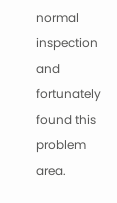normal inspection and fortunately found this problem area.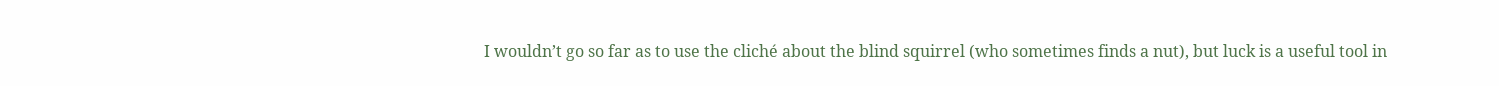I wouldn’t go so far as to use the cliché about the blind squirrel (who sometimes finds a nut), but luck is a useful tool in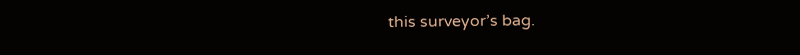this surveyor’s bag.